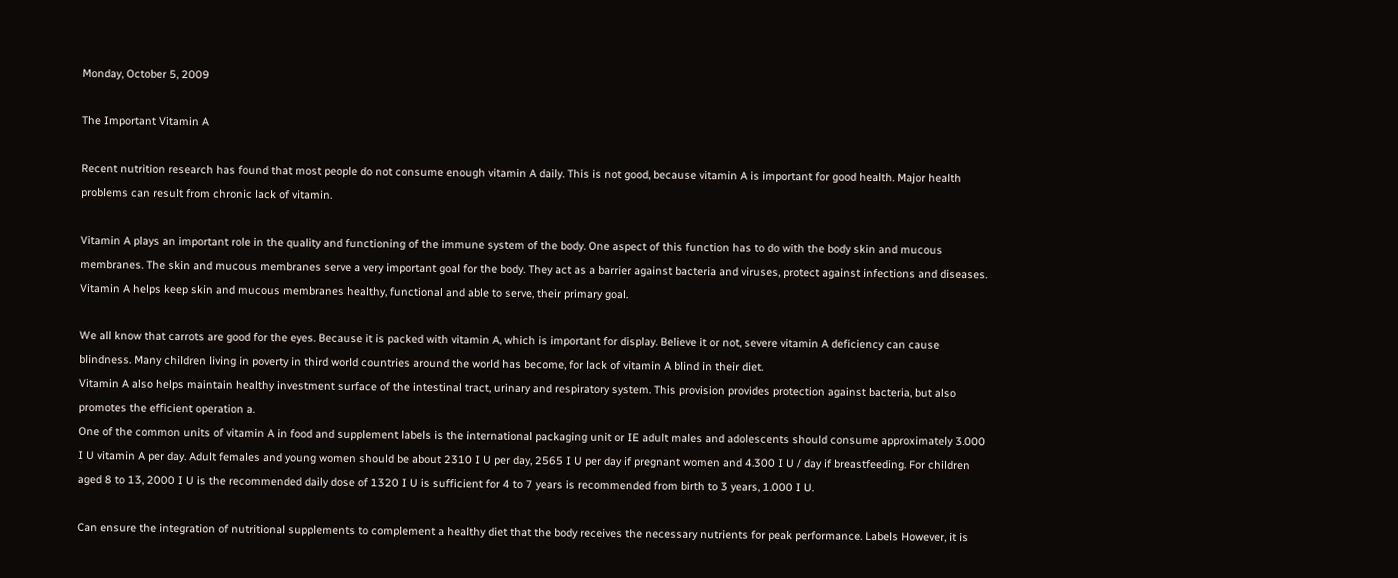Monday, October 5, 2009

The Important Vitamin A

Recent nutrition research has found that most people do not consume enough vitamin A daily. This is not good, because vitamin A is important for good health. Major health problems can result from chronic lack of vitamin.

Vitamin A plays an important role in the quality and functioning of the immune system of the body. One aspect of this function has to do with the body skin and mucous membranes. The skin and mucous membranes serve a very important goal for the body. They act as a barrier against bacteria and viruses, protect against infections and diseases. Vitamin A helps keep skin and mucous membranes healthy, functional and able to serve, their primary goal.

We all know that carrots are good for the eyes. Because it is packed with vitamin A, which is important for display. Believe it or not, severe vitamin A deficiency can cause blindness. Many children living in poverty in third world countries around the world has become, for lack of vitamin A blind in their diet.
Vitamin A also helps maintain healthy investment surface of the intestinal tract, urinary and respiratory system. This provision provides protection against bacteria, but also promotes the efficient operation a.
One of the common units of vitamin A in food and supplement labels is the international packaging unit or IE adult males and adolescents should consume approximately 3.000 I U vitamin A per day. Adult females and young women should be about 2310 I U per day, 2565 I U per day if pregnant women and 4.300 I U / day if breastfeeding. For children aged 8 to 13, 2000 I U is the recommended daily dose of 1320 I U is sufficient for 4 to 7 years is recommended from birth to 3 years, 1.000 I U.

Can ensure the integration of nutritional supplements to complement a healthy diet that the body receives the necessary nutrients for peak performance. Labels However, it is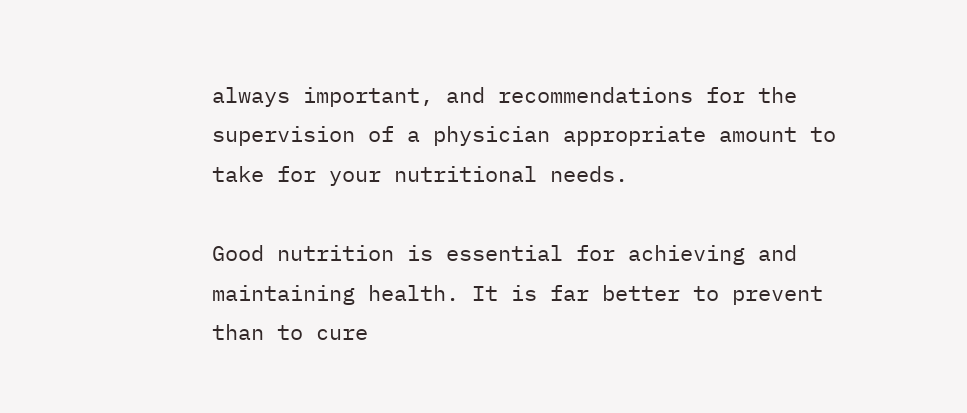always important, and recommendations for the supervision of a physician appropriate amount to take for your nutritional needs.

Good nutrition is essential for achieving and maintaining health. It is far better to prevent than to cure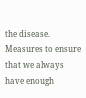the disease. Measures to ensure that we always have enough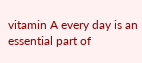vitamin A every day is an essential part of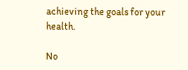achieving the goals for your health.

No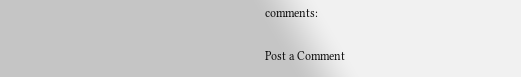comments:

Post a Comment